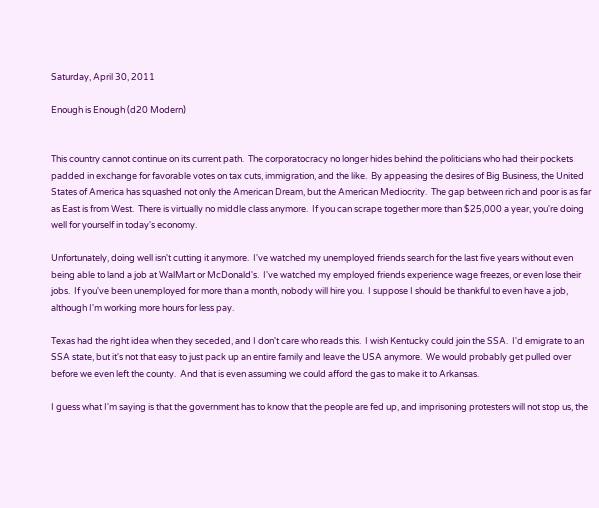Saturday, April 30, 2011

Enough is Enough (d20 Modern)


This country cannot continue on its current path.  The corporatocracy no longer hides behind the politicians who had their pockets padded in exchange for favorable votes on tax cuts, immigration, and the like.  By appeasing the desires of Big Business, the United States of America has squashed not only the American Dream, but the American Mediocrity.  The gap between rich and poor is as far as East is from West.  There is virtually no middle class anymore.  If you can scrape together more than $25,000 a year, you're doing well for yourself in today's economy.

Unfortunately, doing well isn't cutting it anymore.  I've watched my unemployed friends search for the last five years without even being able to land a job at WalMart or McDonald's.  I've watched my employed friends experience wage freezes, or even lose their jobs.  If you've been unemployed for more than a month, nobody will hire you.  I suppose I should be thankful to even have a job, although I'm working more hours for less pay.

Texas had the right idea when they seceded, and I don't care who reads this.  I wish Kentucky could join the SSA.  I'd emigrate to an SSA state, but it's not that easy to just pack up an entire family and leave the USA anymore.  We would probably get pulled over before we even left the county.  And that is even assuming we could afford the gas to make it to Arkansas.

I guess what I'm saying is that the government has to know that the people are fed up, and imprisoning protesters will not stop us, the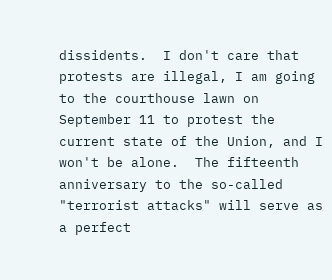dissidents.  I don't care that protests are illegal, I am going to the courthouse lawn on September 11 to protest the current state of the Union, and I won't be alone.  The fifteenth anniversary to the so-called "terrorist attacks" will serve as a perfect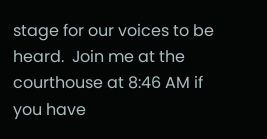stage for our voices to be heard.  Join me at the courthouse at 8:46 AM if you have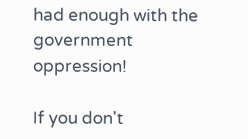had enough with the government oppression!

If you don't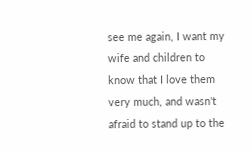see me again, I want my wife and children to know that I love them very much, and wasn't afraid to stand up to the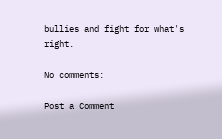bullies and fight for what's right.

No comments:

Post a Comment